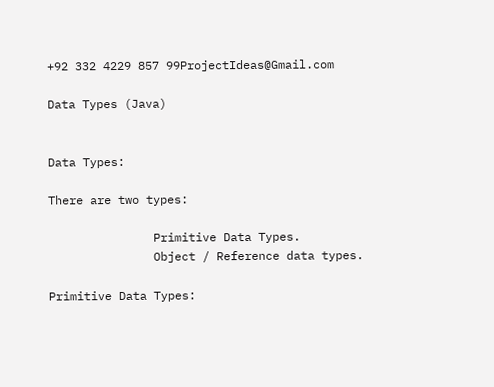+92 332 4229 857 99ProjectIdeas@Gmail.com

Data Types (Java)


Data Types:

There are two types:

               Primitive Data Types.
               Object / Reference data types.

Primitive Data Types: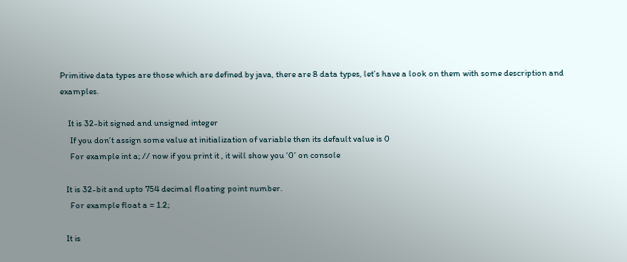Primitive data types are those which are defined by java, there are 8 data types, let’s have a look on them with some description and examples.

    It is 32-bit signed and unsigned integer
     If you don’t assign some value at initialization of variable then its default value is 0
     For example int a; // now if you print it , it will show you ‘0’ on console

   It is 32-bit and upto 754 decimal floating point number.
     For example float a = 1.2;

   It is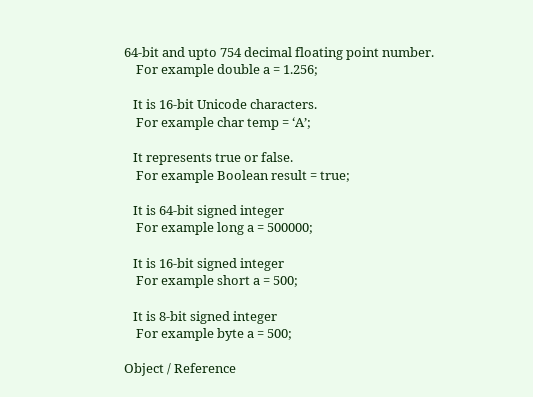64-bit and upto 754 decimal floating point number.
    For example double a = 1.256;

   It is 16-bit Unicode characters.
    For example char temp = ‘A’;

   It represents true or false.
    For example Boolean result = true;

   It is 64-bit signed integer
    For example long a = 500000;

   It is 16-bit signed integer
    For example short a = 500;

   It is 8-bit signed integer
    For example byte a = 500;

Object / Reference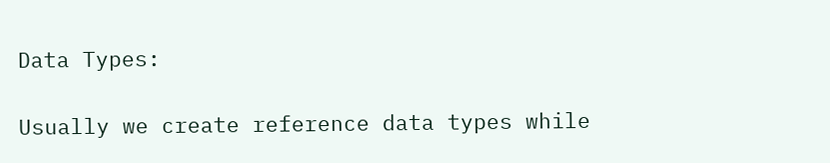Data Types:

Usually we create reference data types while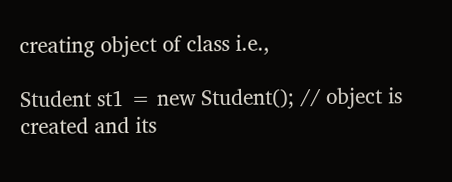creating object of class i.e.,

Student st1 = new Student(); // object is created and its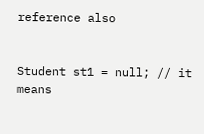reference also


Student st1 = null; // it means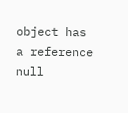object has a reference null